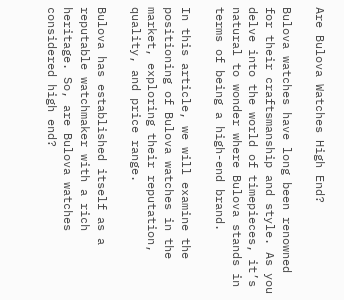Are Bulova Watches High End?

Bulova watches have long been renowned for their craftsmanship and style. As you delve into the world of timepieces, it’s natural to wonder where Bulova stands in terms of being a high-end brand.

In this article, we will examine the positioning of Bulova watches in the market, exploring their reputation, quality, and price range.

Bulova has established itself as a reputable watchmaker with a rich heritage. So, are Bulova watches considered high end?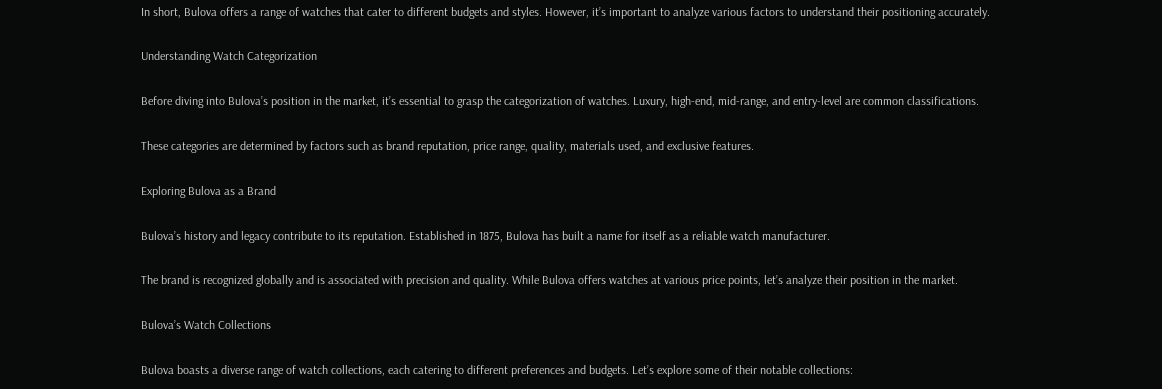In short, Bulova offers a range of watches that cater to different budgets and styles. However, it’s important to analyze various factors to understand their positioning accurately.

Understanding Watch Categorization

Before diving into Bulova’s position in the market, it’s essential to grasp the categorization of watches. Luxury, high-end, mid-range, and entry-level are common classifications.

These categories are determined by factors such as brand reputation, price range, quality, materials used, and exclusive features.

Exploring Bulova as a Brand

Bulova’s history and legacy contribute to its reputation. Established in 1875, Bulova has built a name for itself as a reliable watch manufacturer.

The brand is recognized globally and is associated with precision and quality. While Bulova offers watches at various price points, let’s analyze their position in the market.

Bulova’s Watch Collections

Bulova boasts a diverse range of watch collections, each catering to different preferences and budgets. Let’s explore some of their notable collections: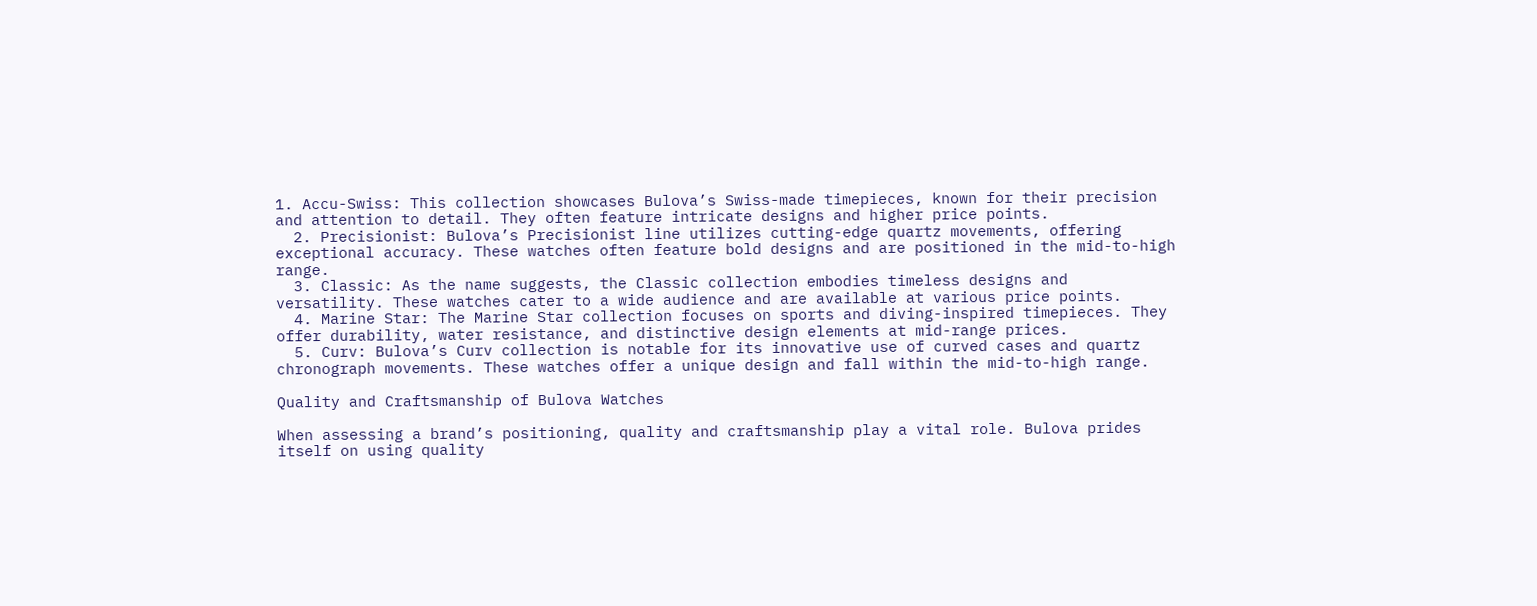1. Accu-Swiss: This collection showcases Bulova’s Swiss-made timepieces, known for their precision and attention to detail. They often feature intricate designs and higher price points.
  2. Precisionist: Bulova’s Precisionist line utilizes cutting-edge quartz movements, offering exceptional accuracy. These watches often feature bold designs and are positioned in the mid-to-high range.
  3. Classic: As the name suggests, the Classic collection embodies timeless designs and versatility. These watches cater to a wide audience and are available at various price points.
  4. Marine Star: The Marine Star collection focuses on sports and diving-inspired timepieces. They offer durability, water resistance, and distinctive design elements at mid-range prices.
  5. Curv: Bulova’s Curv collection is notable for its innovative use of curved cases and quartz chronograph movements. These watches offer a unique design and fall within the mid-to-high range.

Quality and Craftsmanship of Bulova Watches

When assessing a brand’s positioning, quality and craftsmanship play a vital role. Bulova prides itself on using quality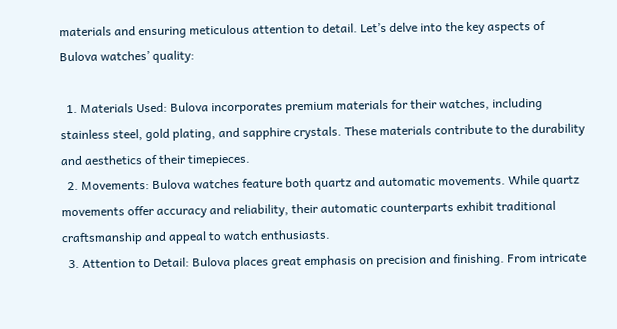materials and ensuring meticulous attention to detail. Let’s delve into the key aspects of Bulova watches’ quality:

  1. Materials Used: Bulova incorporates premium materials for their watches, including stainless steel, gold plating, and sapphire crystals. These materials contribute to the durability and aesthetics of their timepieces.
  2. Movements: Bulova watches feature both quartz and automatic movements. While quartz movements offer accuracy and reliability, their automatic counterparts exhibit traditional craftsmanship and appeal to watch enthusiasts.
  3. Attention to Detail: Bulova places great emphasis on precision and finishing. From intricate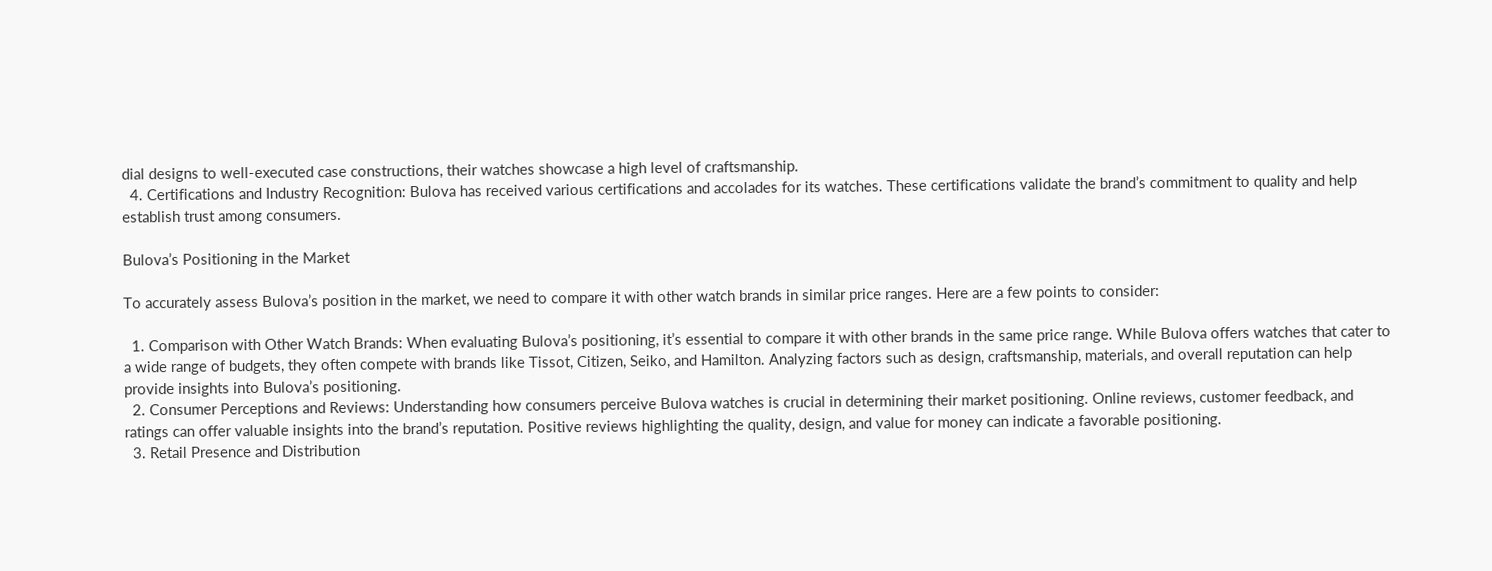dial designs to well-executed case constructions, their watches showcase a high level of craftsmanship.
  4. Certifications and Industry Recognition: Bulova has received various certifications and accolades for its watches. These certifications validate the brand’s commitment to quality and help establish trust among consumers.

Bulova’s Positioning in the Market

To accurately assess Bulova’s position in the market, we need to compare it with other watch brands in similar price ranges. Here are a few points to consider:

  1. Comparison with Other Watch Brands: When evaluating Bulova’s positioning, it’s essential to compare it with other brands in the same price range. While Bulova offers watches that cater to a wide range of budgets, they often compete with brands like Tissot, Citizen, Seiko, and Hamilton. Analyzing factors such as design, craftsmanship, materials, and overall reputation can help provide insights into Bulova’s positioning.
  2. Consumer Perceptions and Reviews: Understanding how consumers perceive Bulova watches is crucial in determining their market positioning. Online reviews, customer feedback, and ratings can offer valuable insights into the brand’s reputation. Positive reviews highlighting the quality, design, and value for money can indicate a favorable positioning.
  3. Retail Presence and Distribution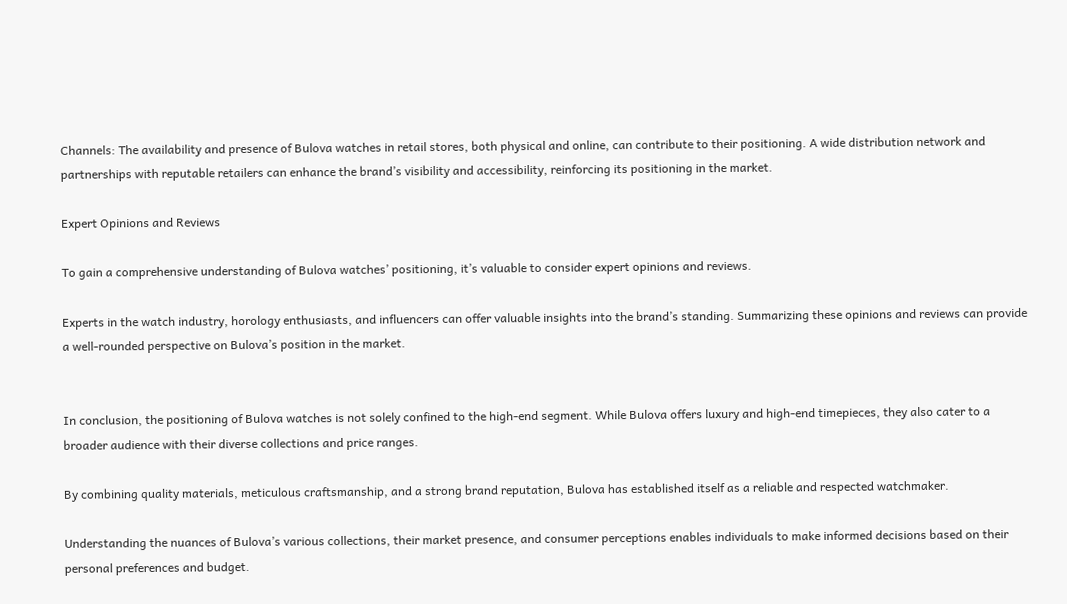Channels: The availability and presence of Bulova watches in retail stores, both physical and online, can contribute to their positioning. A wide distribution network and partnerships with reputable retailers can enhance the brand’s visibility and accessibility, reinforcing its positioning in the market.

Expert Opinions and Reviews

To gain a comprehensive understanding of Bulova watches’ positioning, it’s valuable to consider expert opinions and reviews.

Experts in the watch industry, horology enthusiasts, and influencers can offer valuable insights into the brand’s standing. Summarizing these opinions and reviews can provide a well-rounded perspective on Bulova’s position in the market.


In conclusion, the positioning of Bulova watches is not solely confined to the high-end segment. While Bulova offers luxury and high-end timepieces, they also cater to a broader audience with their diverse collections and price ranges.

By combining quality materials, meticulous craftsmanship, and a strong brand reputation, Bulova has established itself as a reliable and respected watchmaker.

Understanding the nuances of Bulova’s various collections, their market presence, and consumer perceptions enables individuals to make informed decisions based on their personal preferences and budget.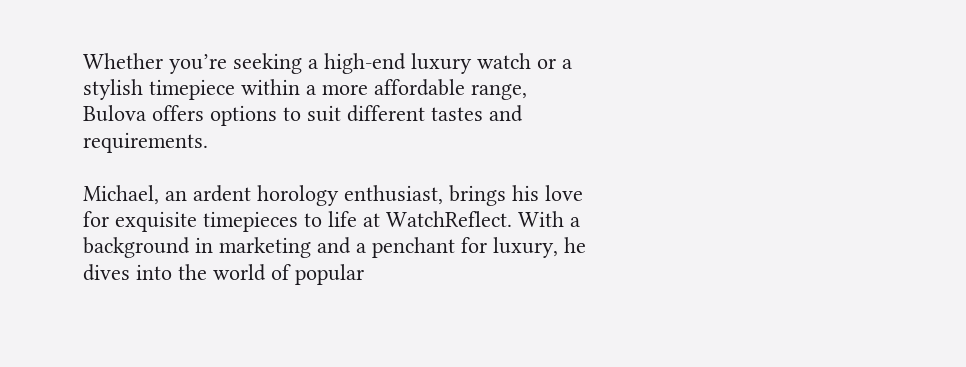Whether you’re seeking a high-end luxury watch or a stylish timepiece within a more affordable range, Bulova offers options to suit different tastes and requirements.

Michael, an ardent horology enthusiast, brings his love for exquisite timepieces to life at WatchReflect. With a background in marketing and a penchant for luxury, he dives into the world of popular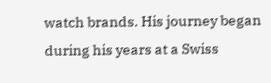watch brands. His journey began during his years at a Swiss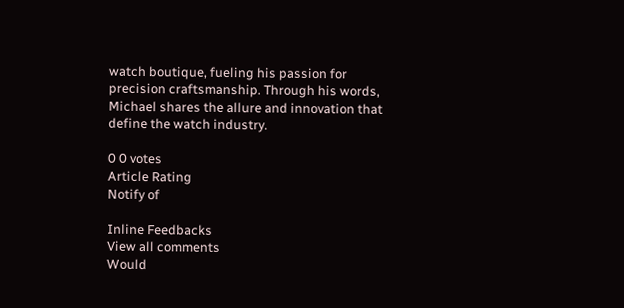watch boutique, fueling his passion for precision craftsmanship. Through his words, Michael shares the allure and innovation that define the watch industry.

0 0 votes
Article Rating
Notify of

Inline Feedbacks
View all comments
Would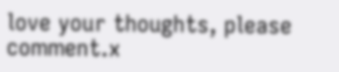love your thoughts, please comment.x